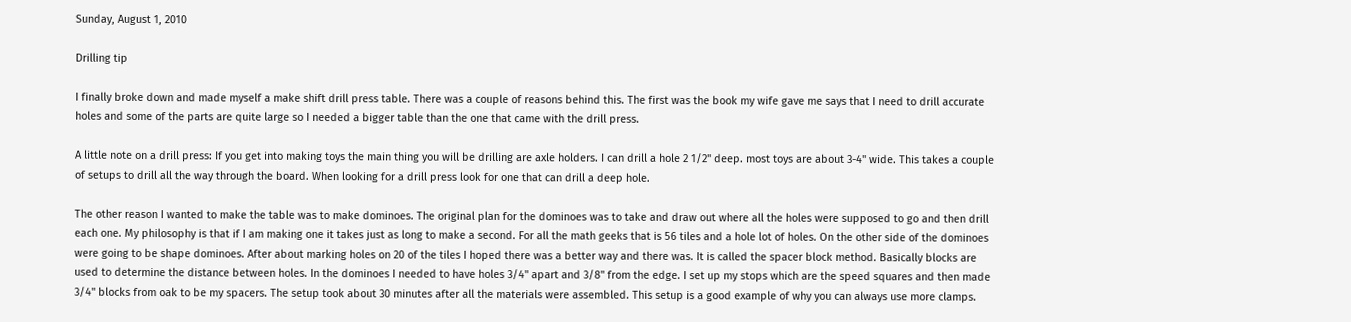Sunday, August 1, 2010

Drilling tip

I finally broke down and made myself a make shift drill press table. There was a couple of reasons behind this. The first was the book my wife gave me says that I need to drill accurate holes and some of the parts are quite large so I needed a bigger table than the one that came with the drill press.

A little note on a drill press: If you get into making toys the main thing you will be drilling are axle holders. I can drill a hole 2 1/2" deep. most toys are about 3-4" wide. This takes a couple of setups to drill all the way through the board. When looking for a drill press look for one that can drill a deep hole.

The other reason I wanted to make the table was to make dominoes. The original plan for the dominoes was to take and draw out where all the holes were supposed to go and then drill each one. My philosophy is that if I am making one it takes just as long to make a second. For all the math geeks that is 56 tiles and a hole lot of holes. On the other side of the dominoes were going to be shape dominoes. After about marking holes on 20 of the tiles I hoped there was a better way and there was. It is called the spacer block method. Basically blocks are used to determine the distance between holes. In the dominoes I needed to have holes 3/4" apart and 3/8" from the edge. I set up my stops which are the speed squares and then made 3/4" blocks from oak to be my spacers. The setup took about 30 minutes after all the materials were assembled. This setup is a good example of why you can always use more clamps.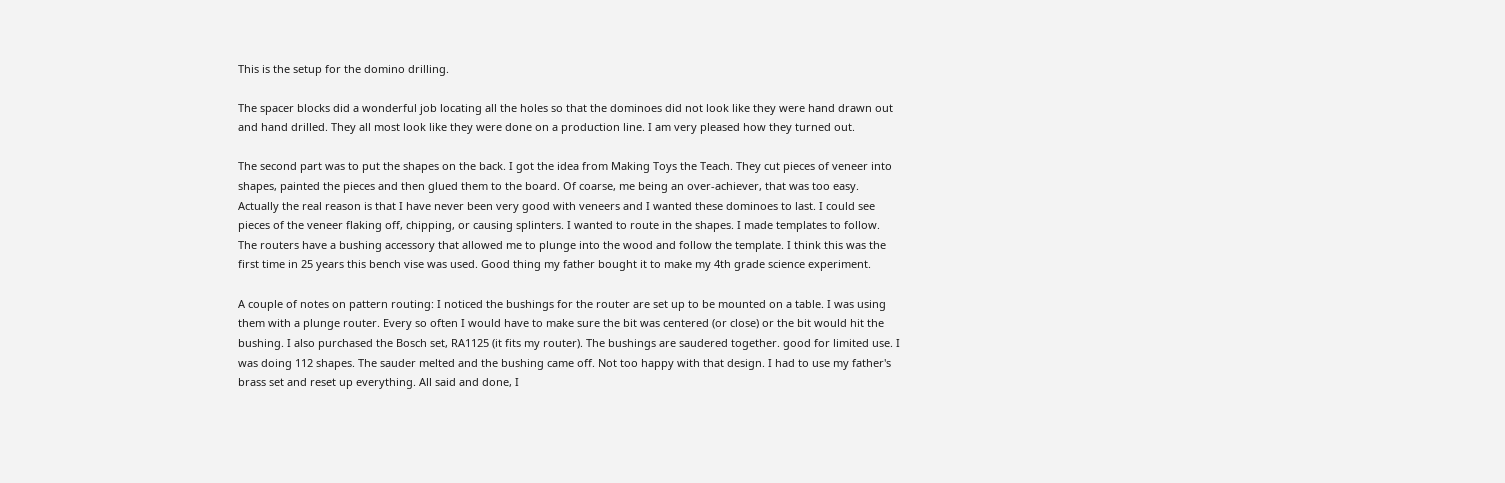This is the setup for the domino drilling.

The spacer blocks did a wonderful job locating all the holes so that the dominoes did not look like they were hand drawn out and hand drilled. They all most look like they were done on a production line. I am very pleased how they turned out.

The second part was to put the shapes on the back. I got the idea from Making Toys the Teach. They cut pieces of veneer into shapes, painted the pieces and then glued them to the board. Of coarse, me being an over-achiever, that was too easy. Actually the real reason is that I have never been very good with veneers and I wanted these dominoes to last. I could see pieces of the veneer flaking off, chipping, or causing splinters. I wanted to route in the shapes. I made templates to follow. The routers have a bushing accessory that allowed me to plunge into the wood and follow the template. I think this was the first time in 25 years this bench vise was used. Good thing my father bought it to make my 4th grade science experiment.

A couple of notes on pattern routing: I noticed the bushings for the router are set up to be mounted on a table. I was using them with a plunge router. Every so often I would have to make sure the bit was centered (or close) or the bit would hit the bushing. I also purchased the Bosch set, RA1125 (it fits my router). The bushings are saudered together. good for limited use. I was doing 112 shapes. The sauder melted and the bushing came off. Not too happy with that design. I had to use my father's brass set and reset up everything. All said and done, I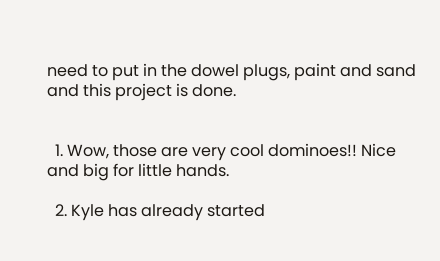need to put in the dowel plugs, paint and sand and this project is done.


  1. Wow, those are very cool dominoes!! Nice and big for little hands.

  2. Kyle has already started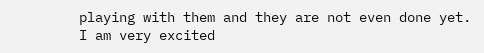playing with them and they are not even done yet. I am very excited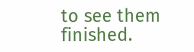to see them finished.